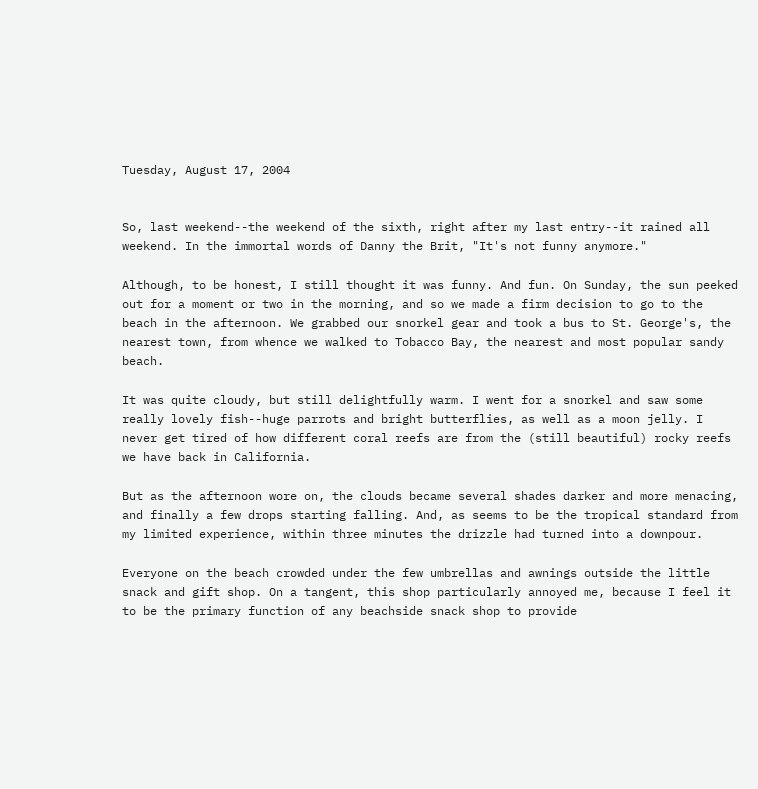Tuesday, August 17, 2004


So, last weekend--the weekend of the sixth, right after my last entry--it rained all weekend. In the immortal words of Danny the Brit, "It's not funny anymore."

Although, to be honest, I still thought it was funny. And fun. On Sunday, the sun peeked out for a moment or two in the morning, and so we made a firm decision to go to the beach in the afternoon. We grabbed our snorkel gear and took a bus to St. George's, the nearest town, from whence we walked to Tobacco Bay, the nearest and most popular sandy beach.

It was quite cloudy, but still delightfully warm. I went for a snorkel and saw some really lovely fish--huge parrots and bright butterflies, as well as a moon jelly. I never get tired of how different coral reefs are from the (still beautiful) rocky reefs we have back in California.

But as the afternoon wore on, the clouds became several shades darker and more menacing, and finally a few drops starting falling. And, as seems to be the tropical standard from my limited experience, within three minutes the drizzle had turned into a downpour.

Everyone on the beach crowded under the few umbrellas and awnings outside the little snack and gift shop. On a tangent, this shop particularly annoyed me, because I feel it to be the primary function of any beachside snack shop to provide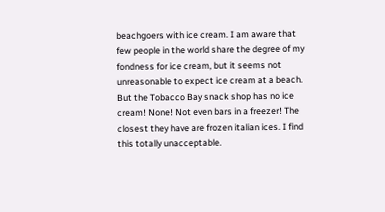beachgoers with ice cream. I am aware that few people in the world share the degree of my fondness for ice cream, but it seems not unreasonable to expect ice cream at a beach. But the Tobacco Bay snack shop has no ice cream! None! Not even bars in a freezer! The closest they have are frozen italian ices. I find this totally unacceptable.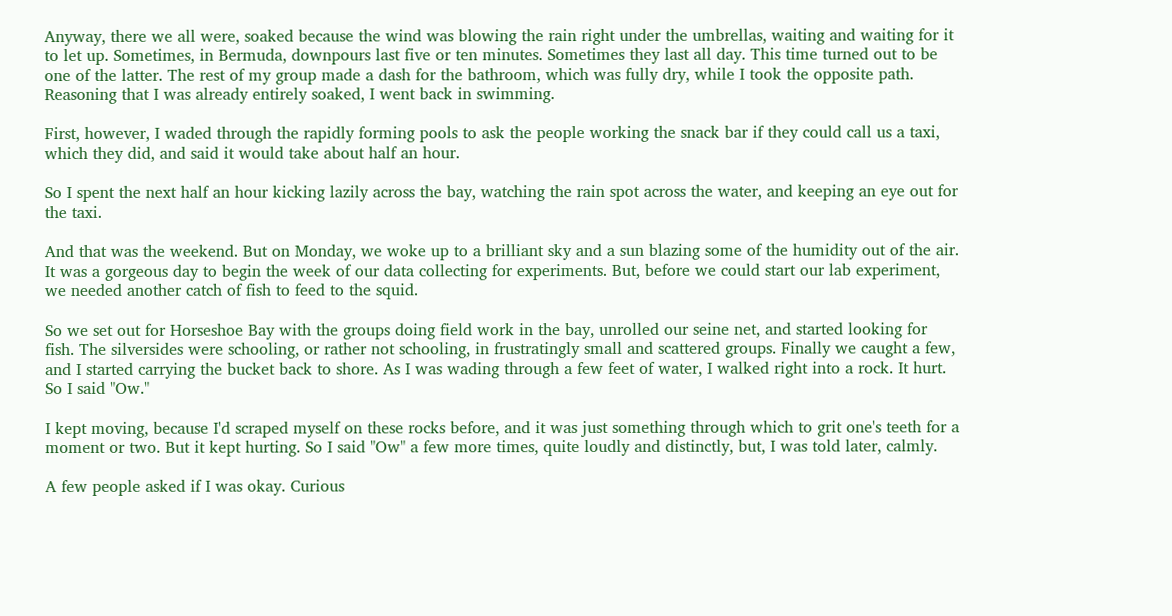Anyway, there we all were, soaked because the wind was blowing the rain right under the umbrellas, waiting and waiting for it to let up. Sometimes, in Bermuda, downpours last five or ten minutes. Sometimes they last all day. This time turned out to be one of the latter. The rest of my group made a dash for the bathroom, which was fully dry, while I took the opposite path. Reasoning that I was already entirely soaked, I went back in swimming.

First, however, I waded through the rapidly forming pools to ask the people working the snack bar if they could call us a taxi, which they did, and said it would take about half an hour.

So I spent the next half an hour kicking lazily across the bay, watching the rain spot across the water, and keeping an eye out for the taxi.

And that was the weekend. But on Monday, we woke up to a brilliant sky and a sun blazing some of the humidity out of the air. It was a gorgeous day to begin the week of our data collecting for experiments. But, before we could start our lab experiment, we needed another catch of fish to feed to the squid.

So we set out for Horseshoe Bay with the groups doing field work in the bay, unrolled our seine net, and started looking for fish. The silversides were schooling, or rather not schooling, in frustratingly small and scattered groups. Finally we caught a few, and I started carrying the bucket back to shore. As I was wading through a few feet of water, I walked right into a rock. It hurt. So I said "Ow."

I kept moving, because I'd scraped myself on these rocks before, and it was just something through which to grit one's teeth for a moment or two. But it kept hurting. So I said "Ow" a few more times, quite loudly and distinctly, but, I was told later, calmly.

A few people asked if I was okay. Curious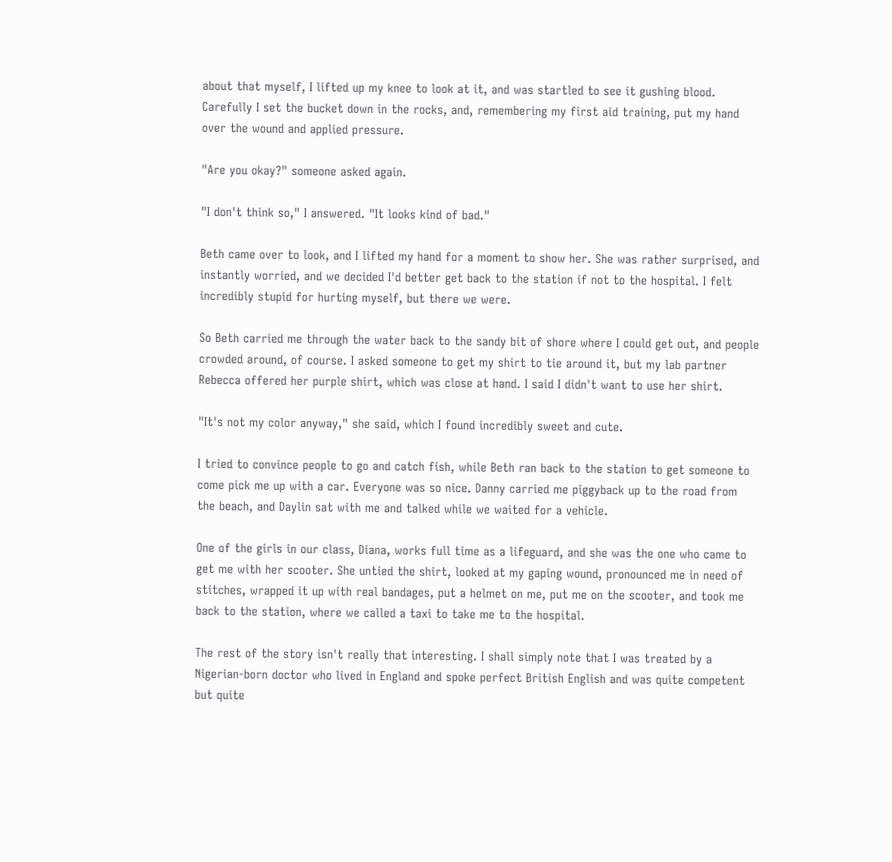about that myself, I lifted up my knee to look at it, and was startled to see it gushing blood. Carefully I set the bucket down in the rocks, and, remembering my first aid training, put my hand over the wound and applied pressure.

"Are you okay?" someone asked again.

"I don't think so," I answered. "It looks kind of bad."

Beth came over to look, and I lifted my hand for a moment to show her. She was rather surprised, and instantly worried, and we decided I'd better get back to the station if not to the hospital. I felt incredibly stupid for hurting myself, but there we were.

So Beth carried me through the water back to the sandy bit of shore where I could get out, and people crowded around, of course. I asked someone to get my shirt to tie around it, but my lab partner Rebecca offered her purple shirt, which was close at hand. I said I didn't want to use her shirt.

"It's not my color anyway," she said, which I found incredibly sweet and cute.

I tried to convince people to go and catch fish, while Beth ran back to the station to get someone to come pick me up with a car. Everyone was so nice. Danny carried me piggyback up to the road from the beach, and Daylin sat with me and talked while we waited for a vehicle.

One of the girls in our class, Diana, works full time as a lifeguard, and she was the one who came to get me with her scooter. She untied the shirt, looked at my gaping wound, pronounced me in need of stitches, wrapped it up with real bandages, put a helmet on me, put me on the scooter, and took me back to the station, where we called a taxi to take me to the hospital.

The rest of the story isn't really that interesting. I shall simply note that I was treated by a Nigerian-born doctor who lived in England and spoke perfect British English and was quite competent but quite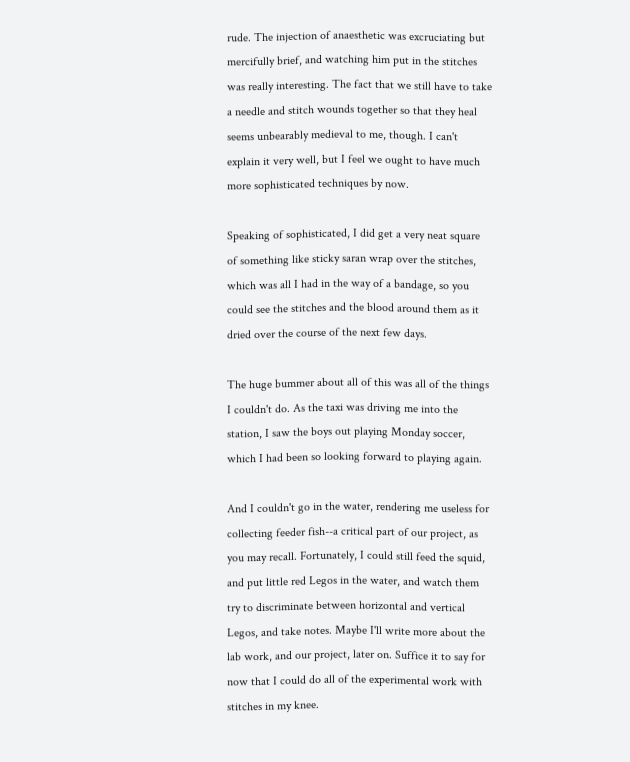rude. The injection of anaesthetic was excruciating but mercifully brief, and watching him put in the stitches was really interesting. The fact that we still have to take a needle and stitch wounds together so that they heal seems unbearably medieval to me, though. I can't explain it very well, but I feel we ought to have much more sophisticated techniques by now.

Speaking of sophisticated, I did get a very neat square of something like sticky saran wrap over the stitches, which was all I had in the way of a bandage, so you could see the stitches and the blood around them as it dried over the course of the next few days.

The huge bummer about all of this was all of the things I couldn't do. As the taxi was driving me into the station, I saw the boys out playing Monday soccer, which I had been so looking forward to playing again.

And I couldn't go in the water, rendering me useless for collecting feeder fish--a critical part of our project, as you may recall. Fortunately, I could still feed the squid, and put little red Legos in the water, and watch them try to discriminate between horizontal and vertical Legos, and take notes. Maybe I'll write more about the lab work, and our project, later on. Suffice it to say for now that I could do all of the experimental work with stitches in my knee.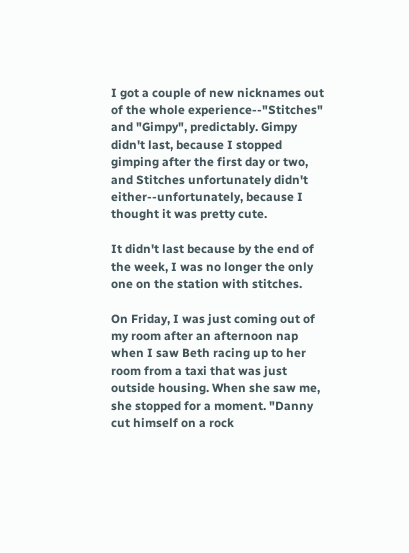I got a couple of new nicknames out of the whole experience--"Stitches" and "Gimpy", predictably. Gimpy didn't last, because I stopped gimping after the first day or two, and Stitches unfortunately didn't either--unfortunately, because I thought it was pretty cute.

It didn't last because by the end of the week, I was no longer the only one on the station with stitches.

On Friday, I was just coming out of my room after an afternoon nap when I saw Beth racing up to her room from a taxi that was just outside housing. When she saw me, she stopped for a moment. "Danny cut himself on a rock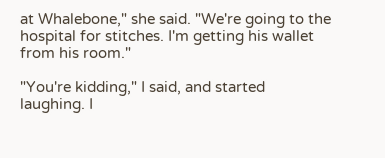at Whalebone," she said. "We're going to the hospital for stitches. I'm getting his wallet from his room."

"You're kidding," I said, and started laughing. I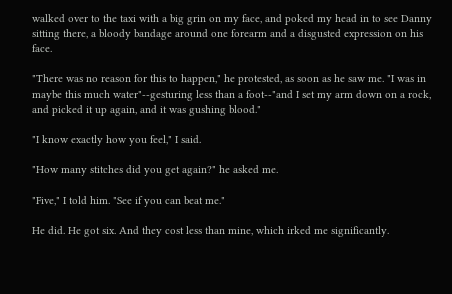walked over to the taxi with a big grin on my face, and poked my head in to see Danny sitting there, a bloody bandage around one forearm and a disgusted expression on his face.

"There was no reason for this to happen," he protested, as soon as he saw me. "I was in maybe this much water"--gesturing less than a foot--"and I set my arm down on a rock, and picked it up again, and it was gushing blood."

"I know exactly how you feel," I said.

"How many stitches did you get again?" he asked me.

"Five," I told him. "See if you can beat me."

He did. He got six. And they cost less than mine, which irked me significantly.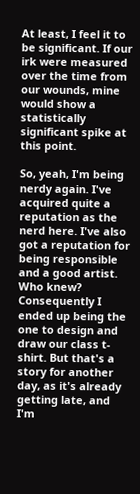At least, I feel it to be significant. If our irk were measured over the time from our wounds, mine would show a statistically significant spike at this point.

So, yeah, I'm being nerdy again. I've acquired quite a reputation as the nerd here. I've also got a reputation for being responsible and a good artist. Who knew? Consequently I ended up being the one to design and draw our class t-shirt. But that's a story for another day, as it's already getting late, and I'm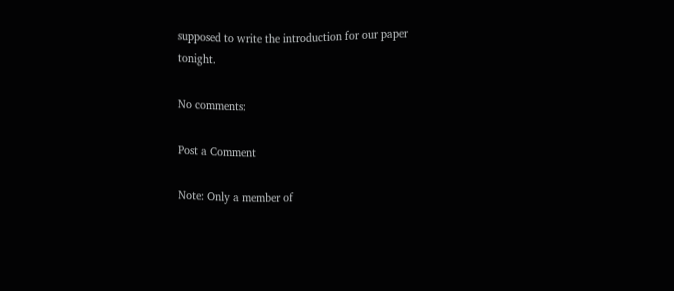supposed to write the introduction for our paper tonight.

No comments:

Post a Comment

Note: Only a member of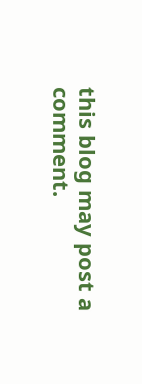this blog may post a comment.